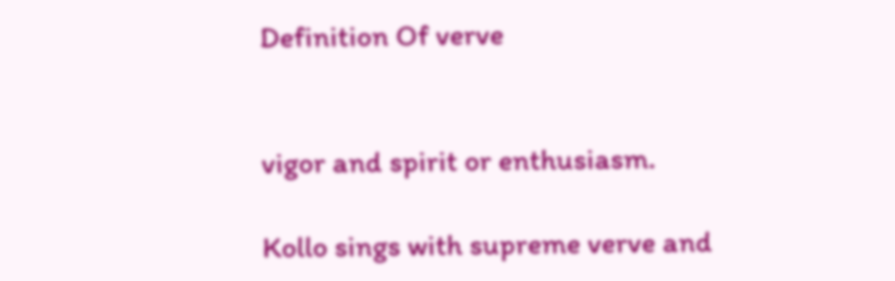Definition Of verve


vigor and spirit or enthusiasm.

Kollo sings with supreme verve and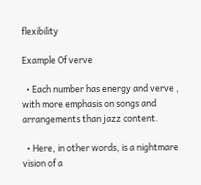flexibility

Example Of verve

  • Each number has energy and verve , with more emphasis on songs and arrangements than jazz content.

  • Here, in other words, is a nightmare vision of a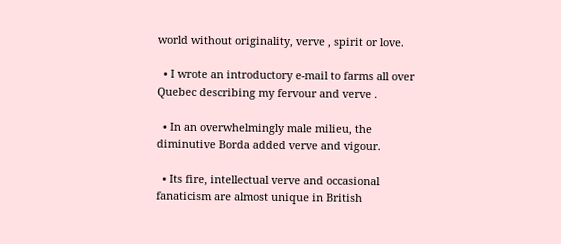world without originality, verve , spirit or love.

  • I wrote an introductory e-mail to farms all over Quebec describing my fervour and verve .

  • In an overwhelmingly male milieu, the diminutive Borda added verve and vigour.

  • Its fire, intellectual verve and occasional fanaticism are almost unique in British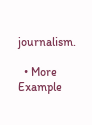journalism.

  • More Example